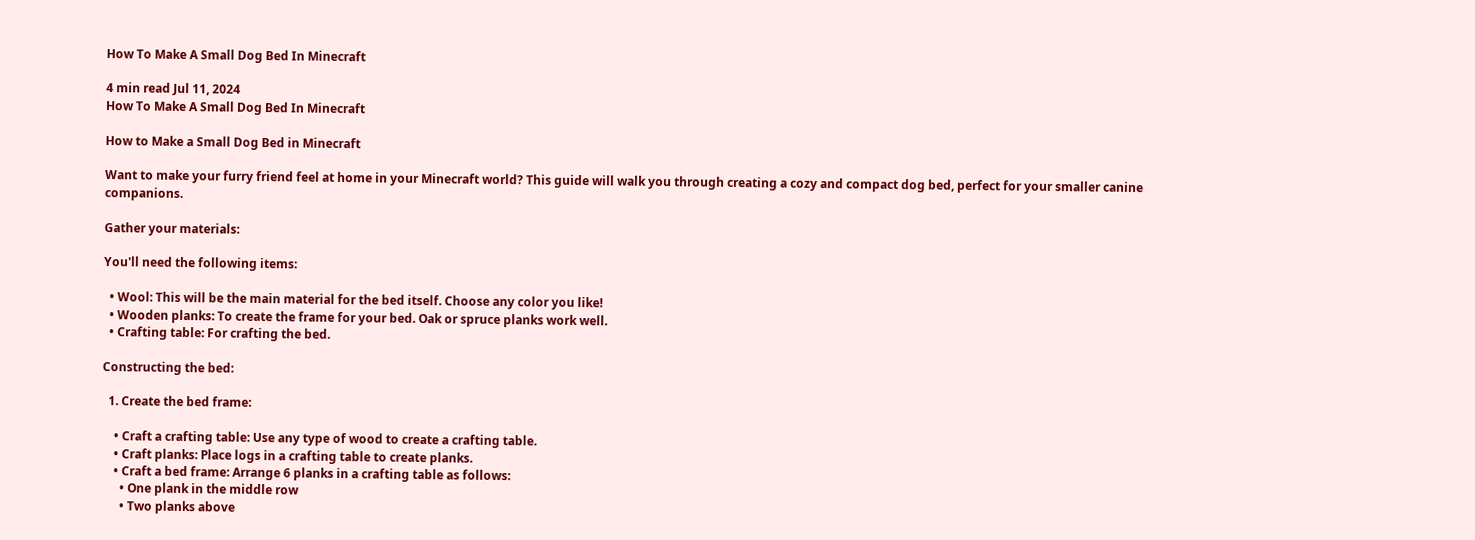How To Make A Small Dog Bed In Minecraft

4 min read Jul 11, 2024
How To Make A Small Dog Bed In Minecraft

How to Make a Small Dog Bed in Minecraft

Want to make your furry friend feel at home in your Minecraft world? This guide will walk you through creating a cozy and compact dog bed, perfect for your smaller canine companions.

Gather your materials:

You'll need the following items:

  • Wool: This will be the main material for the bed itself. Choose any color you like!
  • Wooden planks: To create the frame for your bed. Oak or spruce planks work well.
  • Crafting table: For crafting the bed.

Constructing the bed:

  1. Create the bed frame:

    • Craft a crafting table: Use any type of wood to create a crafting table.
    • Craft planks: Place logs in a crafting table to create planks.
    • Craft a bed frame: Arrange 6 planks in a crafting table as follows:
      • One plank in the middle row
      • Two planks above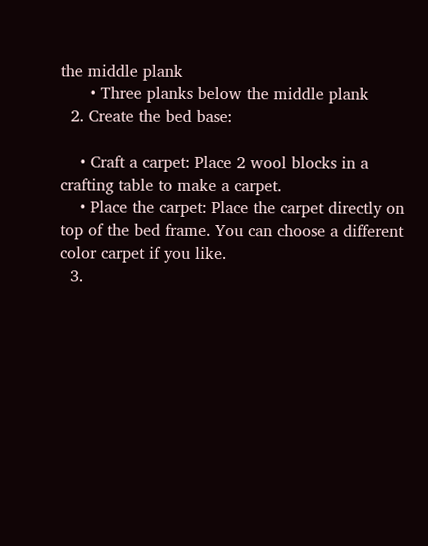the middle plank
      • Three planks below the middle plank
  2. Create the bed base:

    • Craft a carpet: Place 2 wool blocks in a crafting table to make a carpet.
    • Place the carpet: Place the carpet directly on top of the bed frame. You can choose a different color carpet if you like.
  3.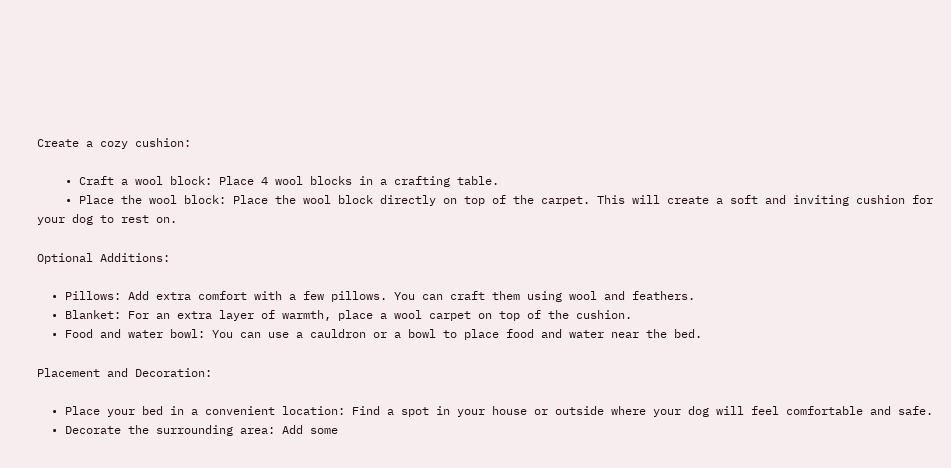Create a cozy cushion:

    • Craft a wool block: Place 4 wool blocks in a crafting table.
    • Place the wool block: Place the wool block directly on top of the carpet. This will create a soft and inviting cushion for your dog to rest on.

Optional Additions:

  • Pillows: Add extra comfort with a few pillows. You can craft them using wool and feathers.
  • Blanket: For an extra layer of warmth, place a wool carpet on top of the cushion.
  • Food and water bowl: You can use a cauldron or a bowl to place food and water near the bed.

Placement and Decoration:

  • Place your bed in a convenient location: Find a spot in your house or outside where your dog will feel comfortable and safe.
  • Decorate the surrounding area: Add some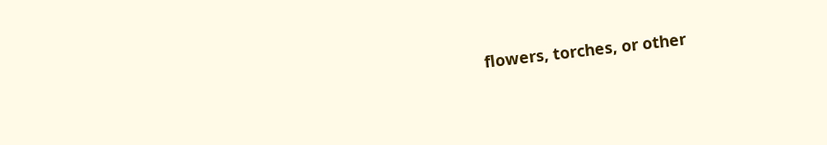flowers, torches, or other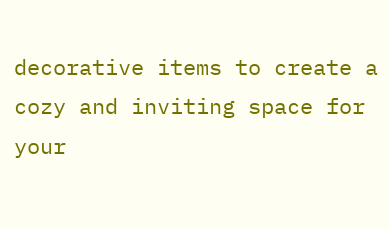decorative items to create a cozy and inviting space for your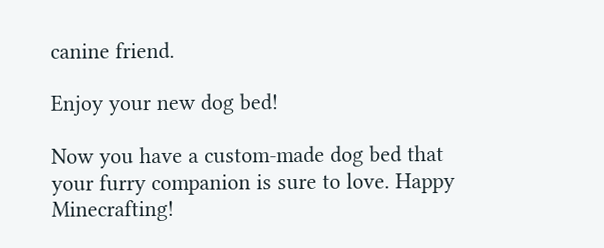canine friend.

Enjoy your new dog bed!

Now you have a custom-made dog bed that your furry companion is sure to love. Happy Minecrafting!